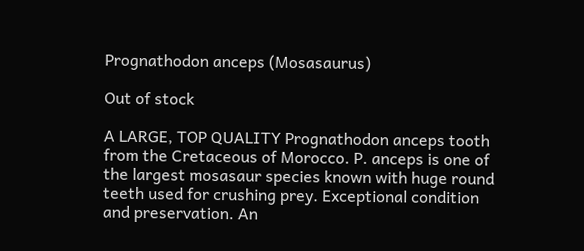Prognathodon anceps (Mosasaurus)

Out of stock

A LARGE, TOP QUALITY Prognathodon anceps tooth from the Cretaceous of Morocco. P. anceps is one of the largest mosasaur species known with huge round teeth used for crushing prey. Exceptional condition and preservation. An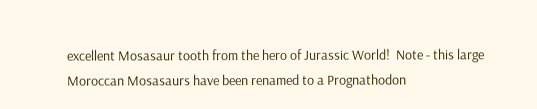excellent Mosasaur tooth from the hero of Jurassic World!  Note - this large Moroccan Mosasaurs have been renamed to a Prognathodon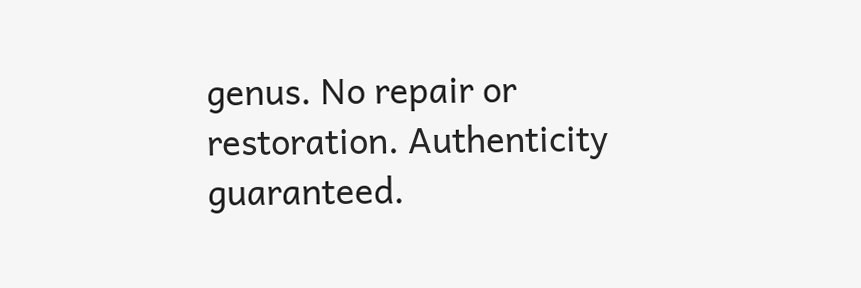genus. No repair or restoration. Authenticity guaranteed.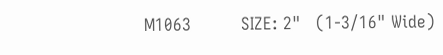M1063          SIZE: 2"   (1-3/16" Wide)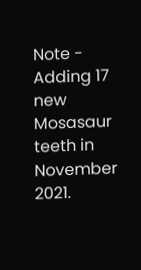Note - Adding 17 new Mosasaur teeth in November 2021.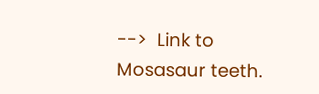-->  Link to Mosasaur teeth.